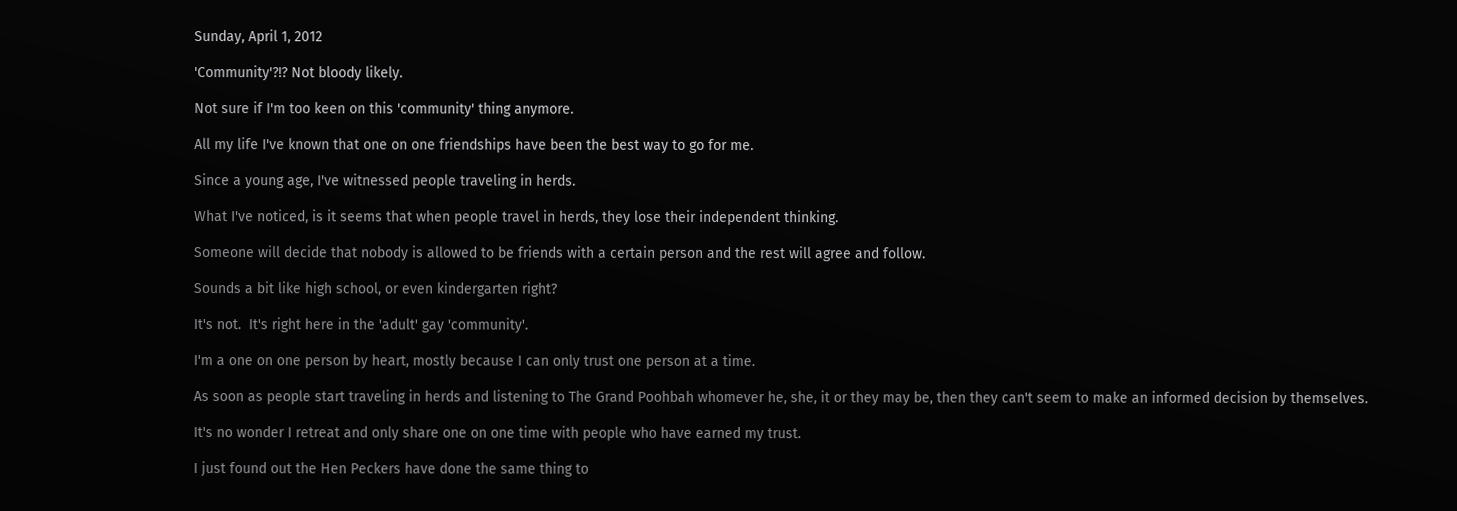Sunday, April 1, 2012

'Community'?!? Not bloody likely.

Not sure if I'm too keen on this 'community' thing anymore.

All my life I've known that one on one friendships have been the best way to go for me.

Since a young age, I've witnessed people traveling in herds.

What I've noticed, is it seems that when people travel in herds, they lose their independent thinking.

Someone will decide that nobody is allowed to be friends with a certain person and the rest will agree and follow.

Sounds a bit like high school, or even kindergarten right?

It's not.  It's right here in the 'adult' gay 'community'.

I'm a one on one person by heart, mostly because I can only trust one person at a time.

As soon as people start traveling in herds and listening to The Grand Poohbah whomever he, she, it or they may be, then they can't seem to make an informed decision by themselves.

It's no wonder I retreat and only share one on one time with people who have earned my trust.

I just found out the Hen Peckers have done the same thing to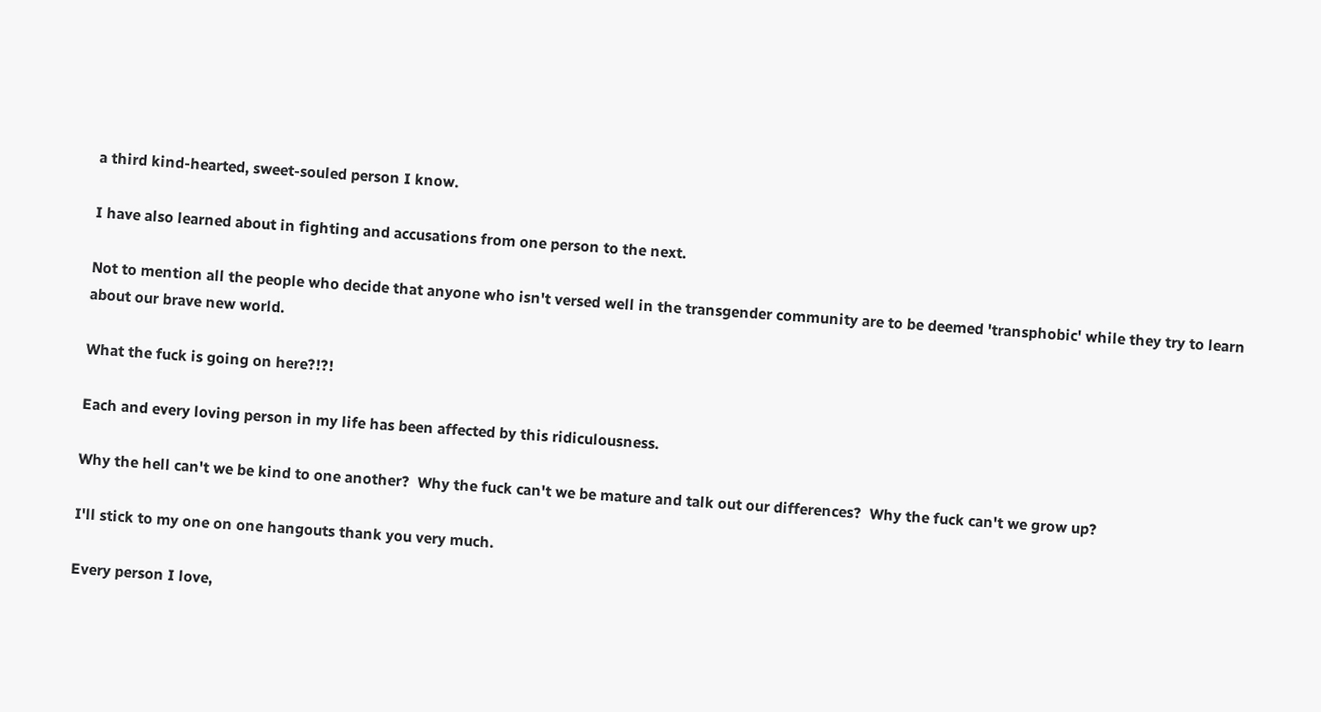a third kind-hearted, sweet-souled person I know.

I have also learned about in fighting and accusations from one person to the next.

Not to mention all the people who decide that anyone who isn't versed well in the transgender community are to be deemed 'transphobic' while they try to learn about our brave new world.

What the fuck is going on here?!?!

Each and every loving person in my life has been affected by this ridiculousness.

Why the hell can't we be kind to one another?  Why the fuck can't we be mature and talk out our differences?  Why the fuck can't we grow up?

I'll stick to my one on one hangouts thank you very much.

Every person I love,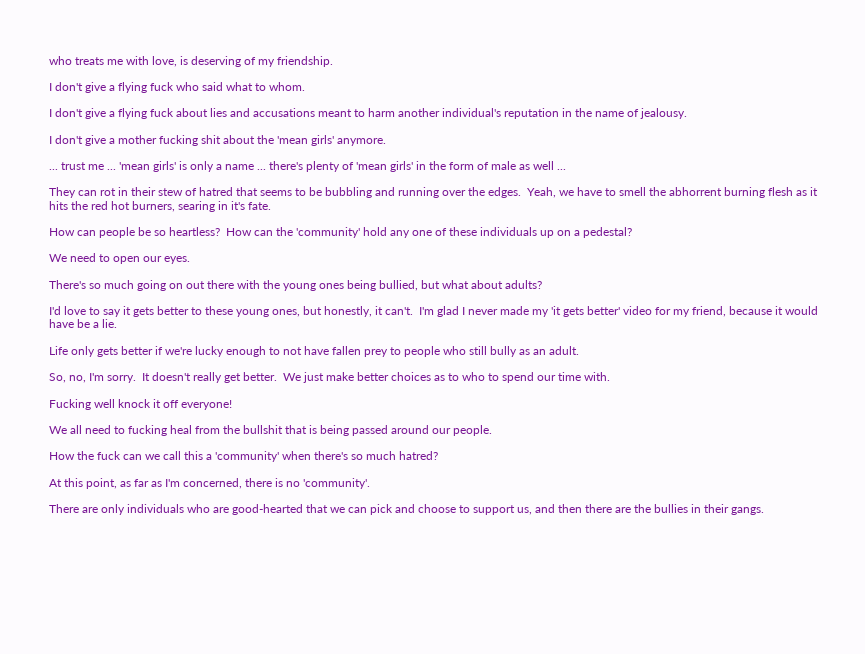who treats me with love, is deserving of my friendship.

I don't give a flying fuck who said what to whom.

I don't give a flying fuck about lies and accusations meant to harm another individual's reputation in the name of jealousy.

I don't give a mother fucking shit about the 'mean girls' anymore.

... trust me ... 'mean girls' is only a name ... there's plenty of 'mean girls' in the form of male as well ...

They can rot in their stew of hatred that seems to be bubbling and running over the edges.  Yeah, we have to smell the abhorrent burning flesh as it hits the red hot burners, searing in it's fate.

How can people be so heartless?  How can the 'community' hold any one of these individuals up on a pedestal?

We need to open our eyes.

There's so much going on out there with the young ones being bullied, but what about adults?

I'd love to say it gets better to these young ones, but honestly, it can't.  I'm glad I never made my 'it gets better' video for my friend, because it would have be a lie.

Life only gets better if we're lucky enough to not have fallen prey to people who still bully as an adult.

So, no, I'm sorry.  It doesn't really get better.  We just make better choices as to who to spend our time with.

Fucking well knock it off everyone!

We all need to fucking heal from the bullshit that is being passed around our people.

How the fuck can we call this a 'community' when there's so much hatred?

At this point, as far as I'm concerned, there is no 'community'.

There are only individuals who are good-hearted that we can pick and choose to support us, and then there are the bullies in their gangs.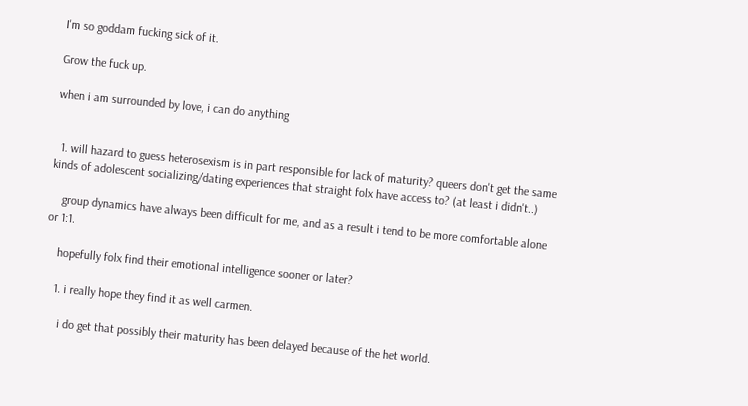I'm so goddam fucking sick of it.

Grow the fuck up.

when i am surrounded by love, i can do anything


  1. will hazard to guess heterosexism is in part responsible for lack of maturity? queers don't get the same kinds of adolescent socializing/dating experiences that straight folx have access to? (at least i didn't..)

    group dynamics have always been difficult for me, and as a result i tend to be more comfortable alone or 1:1.

    hopefully folx find their emotional intelligence sooner or later?

    1. i really hope they find it as well carmen.

      i do get that possibly their maturity has been delayed because of the het world.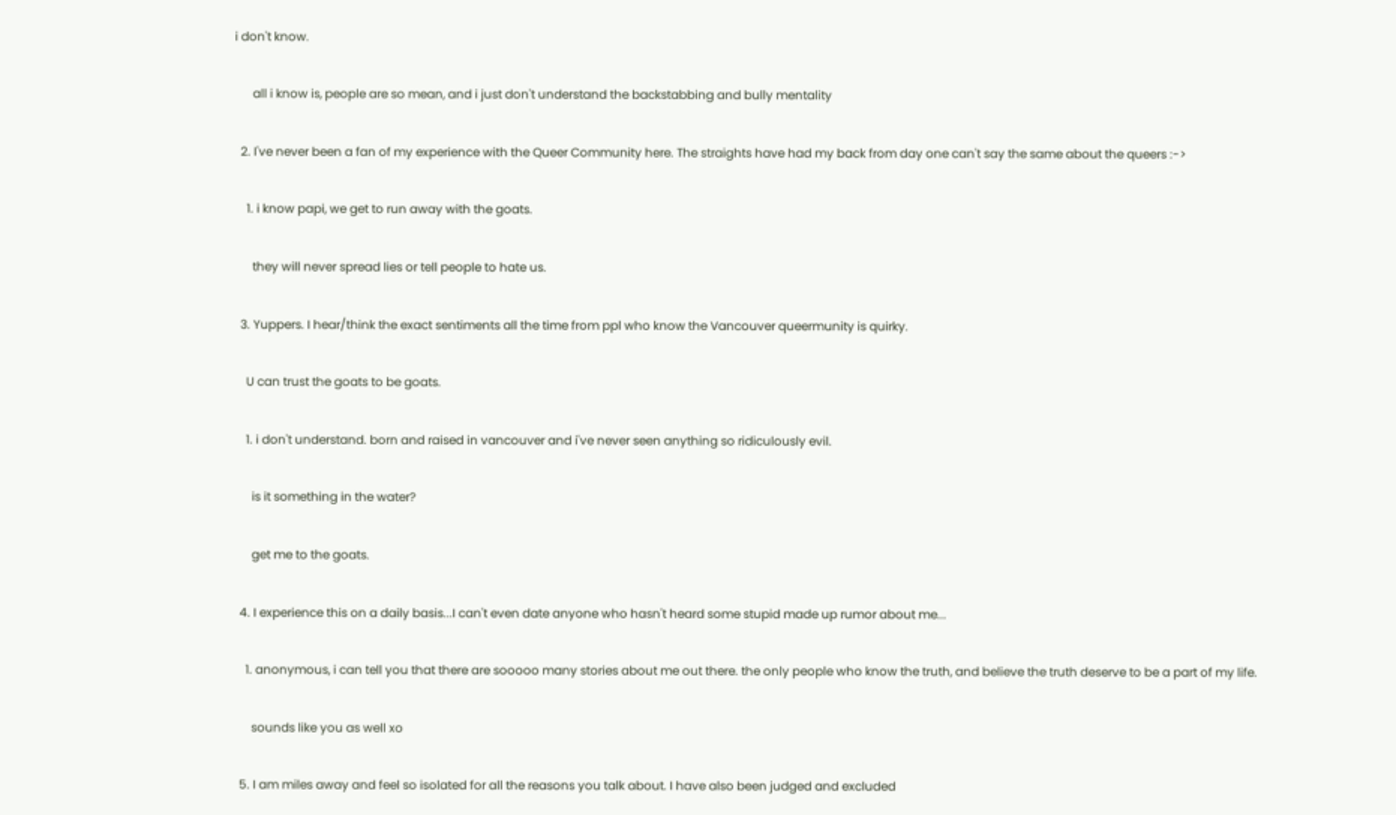i don't know.

      all i know is, people are so mean, and i just don't understand the backstabbing and bully mentality

  2. I've never been a fan of my experience with the Queer Community here. The straights have had my back from day one can't say the same about the queers :->

    1. i know papi, we get to run away with the goats.

      they will never spread lies or tell people to hate us.

  3. Yuppers. I hear/think the exact sentiments all the time from ppl who know the Vancouver queermunity is quirky.

    U can trust the goats to be goats.

    1. i don't understand. born and raised in vancouver and i've never seen anything so ridiculously evil.

      is it something in the water?

      get me to the goats.

  4. I experience this on a daily basis...I can't even date anyone who hasn't heard some stupid made up rumor about me...

    1. anonymous, i can tell you that there are sooooo many stories about me out there. the only people who know the truth, and believe the truth deserve to be a part of my life.

      sounds like you as well xo

  5. I am miles away and feel so isolated for all the reasons you talk about. I have also been judged and excluded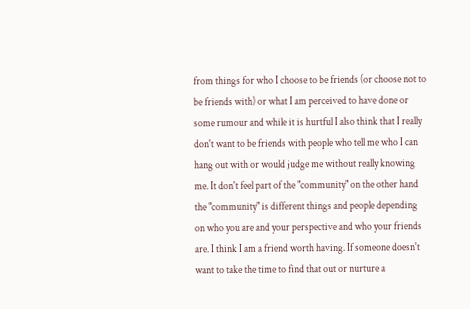from things for who I choose to be friends (or choose not to be friends with) or what I am perceived to have done or some rumour and while it is hurtful I also think that I really don't want to be friends with people who tell me who I can hang out with or would judge me without really knowing me. It don't feel part of the "community" on the other hand the "community" is different things and people depending on who you are and your perspective and who your friends are. I think I am a friend worth having. If someone doesn't want to take the time to find that out or nurture a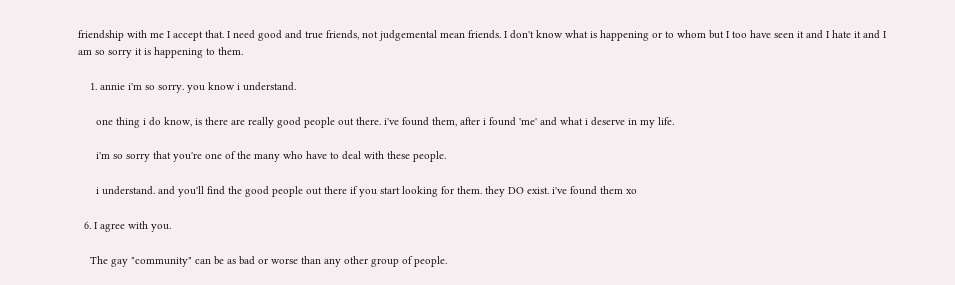friendship with me I accept that. I need good and true friends, not judgemental mean friends. I don't know what is happening or to whom but I too have seen it and I hate it and I am so sorry it is happening to them.

    1. annie i'm so sorry. you know i understand.

      one thing i do know, is there are really good people out there. i've found them, after i found 'me' and what i deserve in my life.

      i'm so sorry that you're one of the many who have to deal with these people.

      i understand. and you'll find the good people out there if you start looking for them. they DO exist. i've found them xo

  6. I agree with you.

    The gay "community" can be as bad or worse than any other group of people.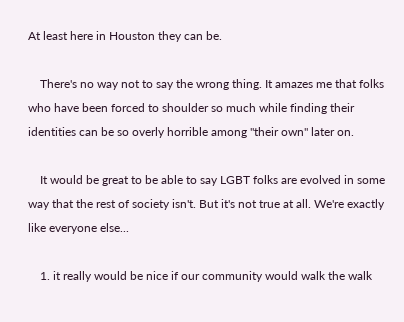At least here in Houston they can be.

    There's no way not to say the wrong thing. It amazes me that folks who have been forced to shoulder so much while finding their identities can be so overly horrible among "their own" later on.

    It would be great to be able to say LGBT folks are evolved in some way that the rest of society isn't. But it's not true at all. We're exactly like everyone else...

    1. it really would be nice if our community would walk the walk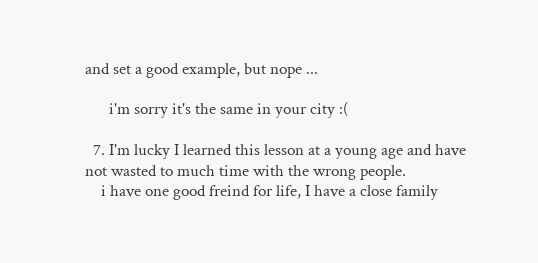and set a good example, but nope ...

      i'm sorry it's the same in your city :(

  7. I'm lucky I learned this lesson at a young age and have not wasted to much time with the wrong people.
    i have one good freind for life, I have a close family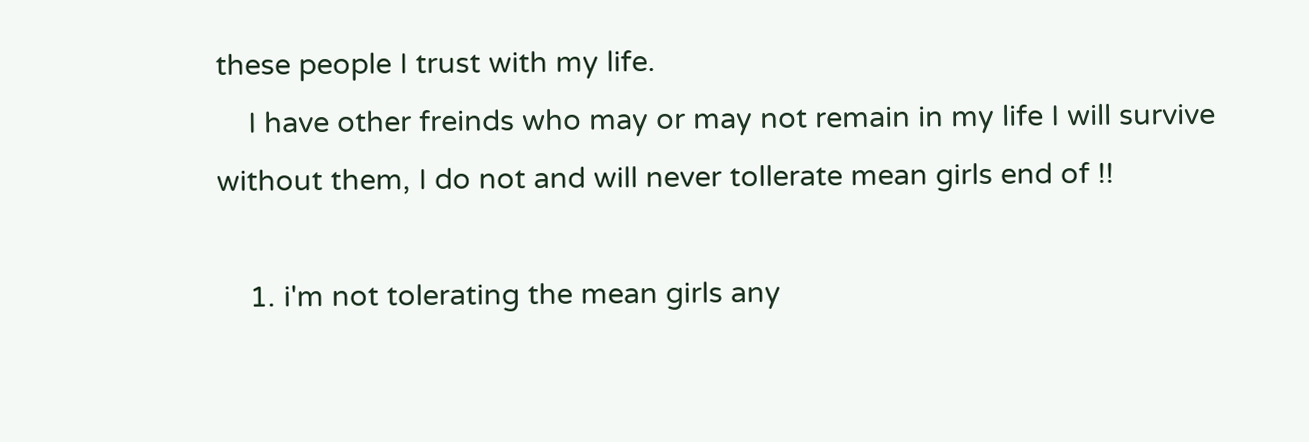these people I trust with my life.
    I have other freinds who may or may not remain in my life I will survive without them, I do not and will never tollerate mean girls end of !!

    1. i'm not tolerating the mean girls any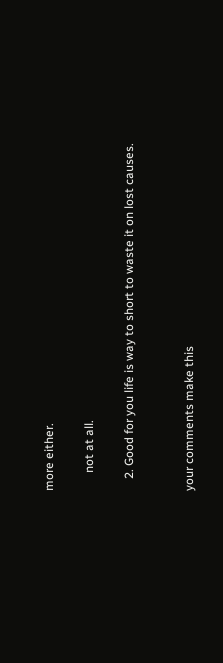more either.

      not at all.

    2. Good for you life is way to short to waste it on lost causes.


your comments make this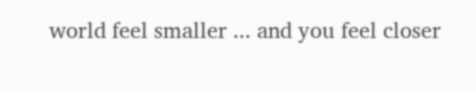world feel smaller ... and you feel closer